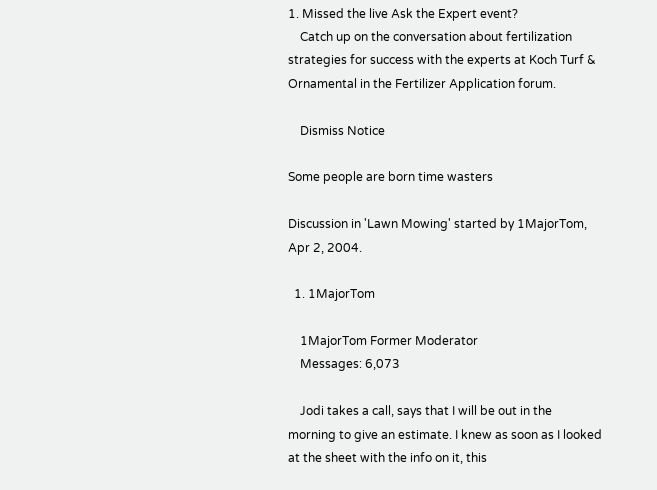1. Missed the live Ask the Expert event?
    Catch up on the conversation about fertilization strategies for success with the experts at Koch Turf & Ornamental in the Fertilizer Application forum.

    Dismiss Notice

Some people are born time wasters

Discussion in 'Lawn Mowing' started by 1MajorTom, Apr 2, 2004.

  1. 1MajorTom

    1MajorTom Former Moderator
    Messages: 6,073

    Jodi takes a call, says that I will be out in the morning to give an estimate. I knew as soon as I looked at the sheet with the info on it, this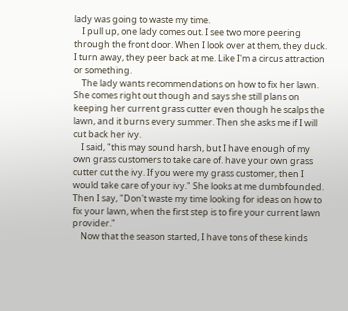lady was going to waste my time.
    I pull up, one lady comes out. I see two more peering through the front door. When I look over at them, they duck. I turn away, they peer back at me. Like I'm a circus attraction or something.
    The lady wants recommendations on how to fix her lawn. She comes right out though and says she still plans on keeping her current grass cutter even though he scalps the lawn, and it burns every summer. Then she asks me if I will cut back her ivy.
    I said, "this may sound harsh, but I have enough of my own grass customers to take care of. have your own grass cutter cut the ivy. If you were my grass customer, then I would take care of your ivy." She looks at me dumbfounded. Then I say, "Don't waste my time looking for ideas on how to fix your lawn, when the first step is to fire your current lawn provider."
    Now that the season started, I have tons of these kinds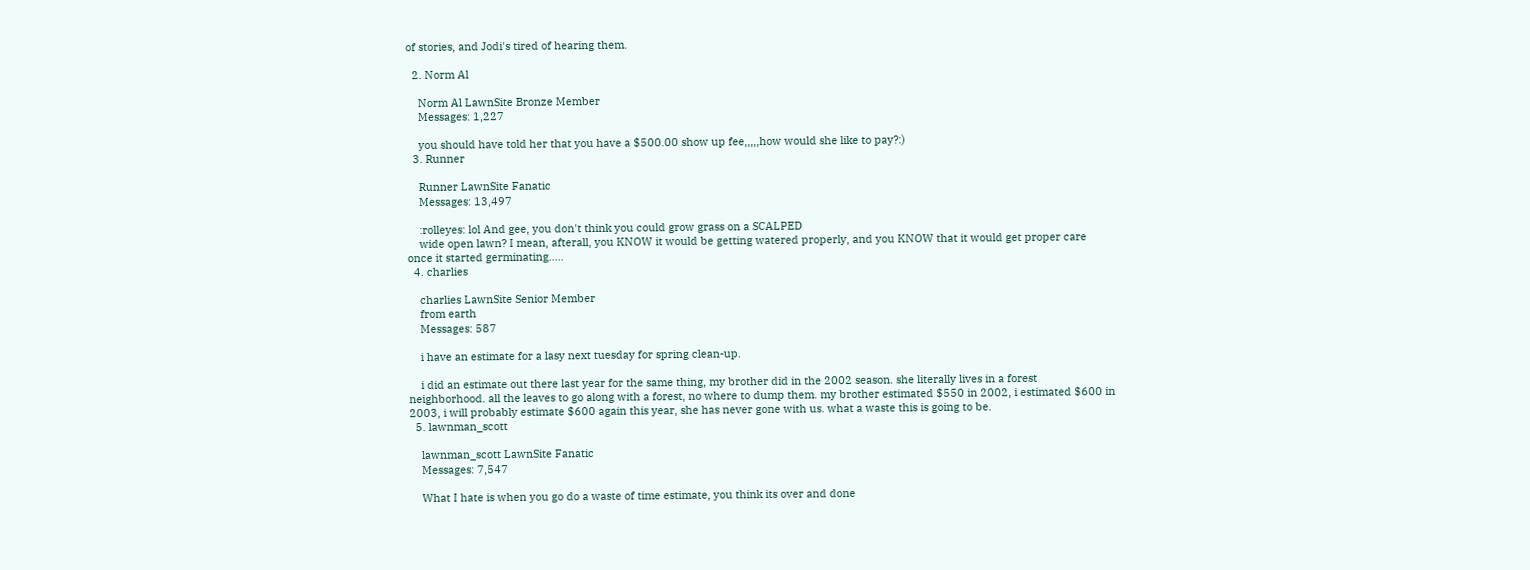of stories, and Jodi's tired of hearing them.

  2. Norm Al

    Norm Al LawnSite Bronze Member
    Messages: 1,227

    you should have told her that you have a $500.00 show up fee,,,,,how would she like to pay?:)
  3. Runner

    Runner LawnSite Fanatic
    Messages: 13,497

    :rolleyes: lol And gee, you don't think you could grow grass on a SCALPED
    wide open lawn? I mean, afterall, you KNOW it would be getting watered properly, and you KNOW that it would get proper care once it started germinating.....
  4. charlies

    charlies LawnSite Senior Member
    from earth
    Messages: 587

    i have an estimate for a lasy next tuesday for spring clean-up.

    i did an estimate out there last year for the same thing, my brother did in the 2002 season. she literally lives in a forest neighborhood. all the leaves to go along with a forest, no where to dump them. my brother estimated $550 in 2002, i estimated $600 in 2003, i will probably estimate $600 again this year, she has never gone with us. what a waste this is going to be.
  5. lawnman_scott

    lawnman_scott LawnSite Fanatic
    Messages: 7,547

    What I hate is when you go do a waste of time estimate, you think its over and done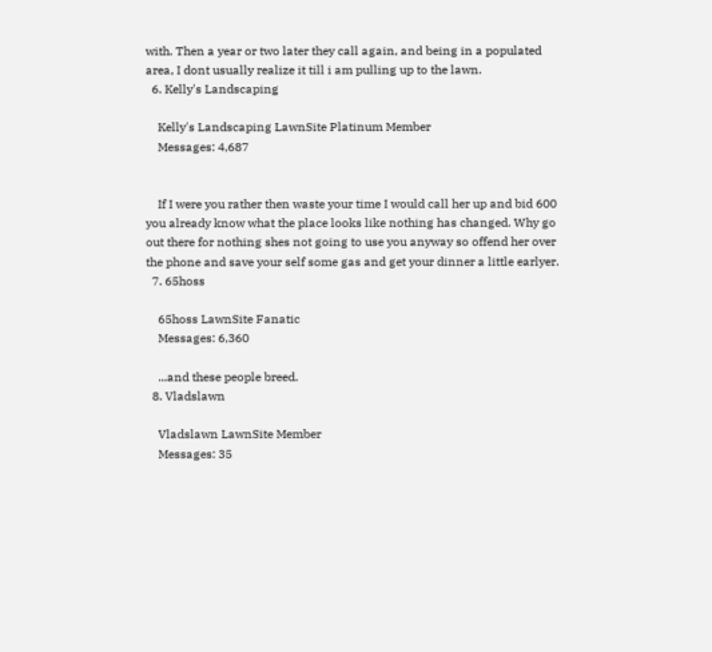with. Then a year or two later they call again, and being in a populated area, I dont usually realize it till i am pulling up to the lawn.
  6. Kelly's Landscaping

    Kelly's Landscaping LawnSite Platinum Member
    Messages: 4,687


    If I were you rather then waste your time I would call her up and bid 600 you already know what the place looks like nothing has changed. Why go out there for nothing shes not going to use you anyway so offend her over the phone and save your self some gas and get your dinner a little earlyer.
  7. 65hoss

    65hoss LawnSite Fanatic
    Messages: 6,360

    ...and these people breed.
  8. Vladslawn

    Vladslawn LawnSite Member
    Messages: 35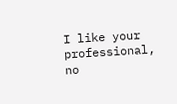I like your professional, no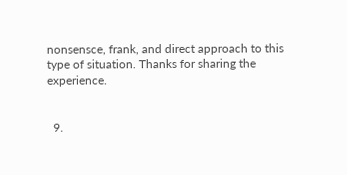nonsensce, frank, and direct approach to this type of situation. Thanks for sharing the experience.


  9.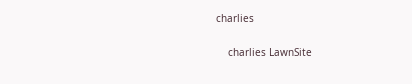charlies

    charlies LawnSite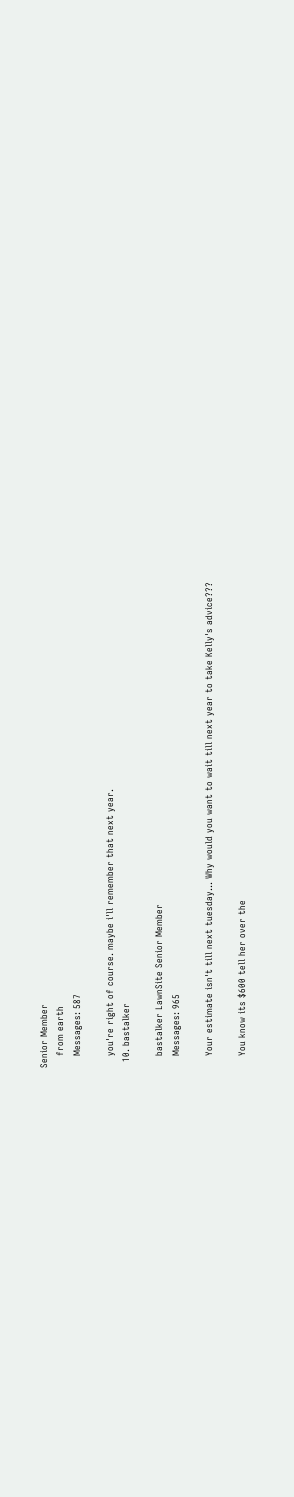Senior Member
    from earth
    Messages: 587

    you're right of course. maybe i'll remember that next year.
  10. bastalker

    bastalker LawnSite Senior Member
    Messages: 965

    Your estimate isn't till next tuesday... Why would you want to wait till next year to take Kelly's advice???

    You know its $600 tell her over the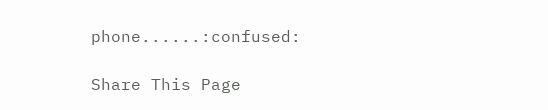phone......:confused:

Share This Page